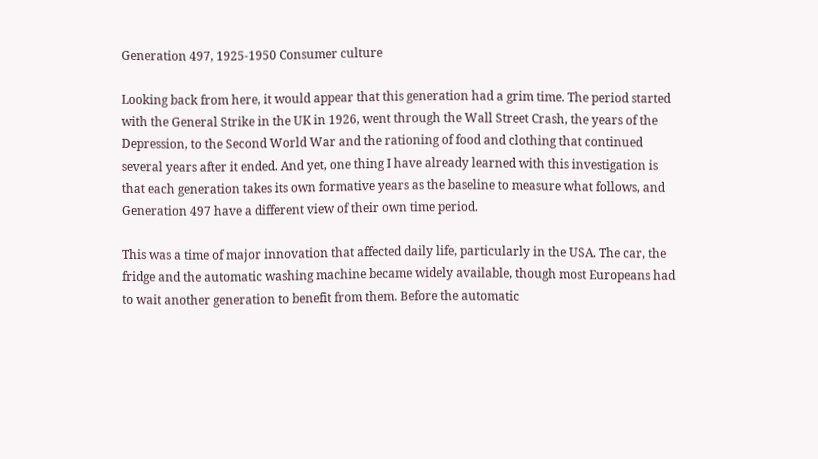Generation 497, 1925-1950 Consumer culture

Looking back from here, it would appear that this generation had a grim time. The period started with the General Strike in the UK in 1926, went through the Wall Street Crash, the years of the Depression, to the Second World War and the rationing of food and clothing that continued several years after it ended. And yet, one thing I have already learned with this investigation is that each generation takes its own formative years as the baseline to measure what follows, and Generation 497 have a different view of their own time period.

This was a time of major innovation that affected daily life, particularly in the USA. The car, the fridge and the automatic washing machine became widely available, though most Europeans had to wait another generation to benefit from them. Before the automatic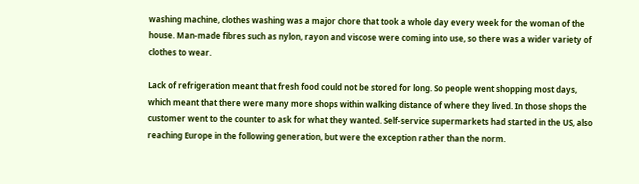washing machine, clothes washing was a major chore that took a whole day every week for the woman of the house. Man-made fibres such as nylon, rayon and viscose were coming into use, so there was a wider variety of clothes to wear.

Lack of refrigeration meant that fresh food could not be stored for long. So people went shopping most days, which meant that there were many more shops within walking distance of where they lived. In those shops the customer went to the counter to ask for what they wanted. Self-service supermarkets had started in the US, also reaching Europe in the following generation, but were the exception rather than the norm.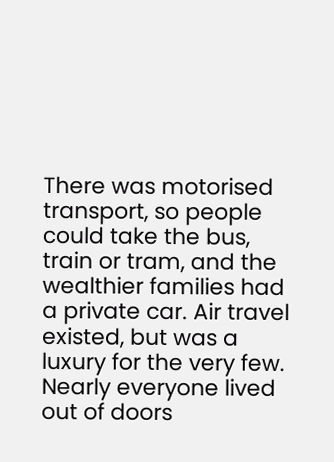There was motorised transport, so people could take the bus, train or tram, and the wealthier families had a private car. Air travel existed, but was a luxury for the very few. Nearly everyone lived out of doors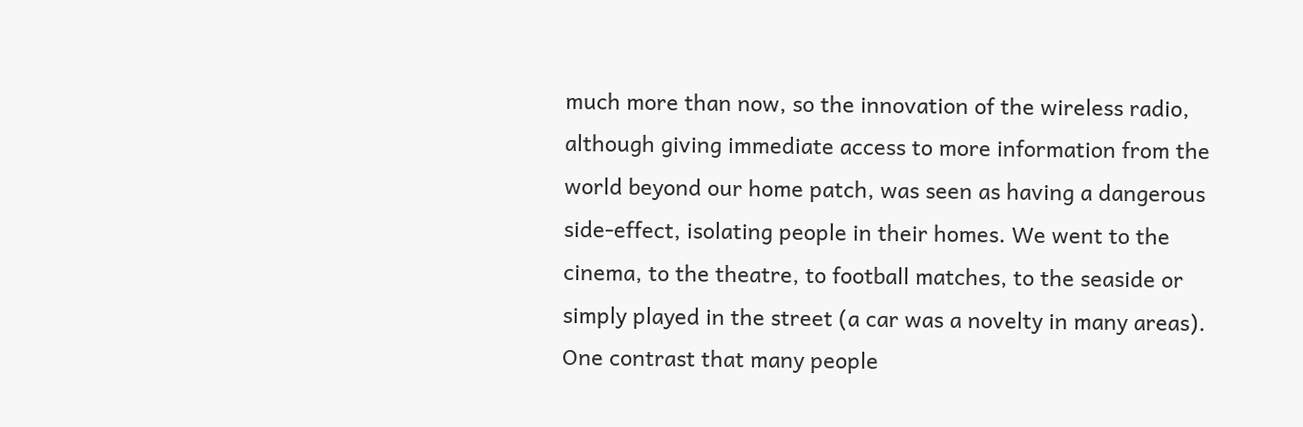much more than now, so the innovation of the wireless radio, although giving immediate access to more information from the world beyond our home patch, was seen as having a dangerous side-effect, isolating people in their homes. We went to the cinema, to the theatre, to football matches, to the seaside or simply played in the street (a car was a novelty in many areas). One contrast that many people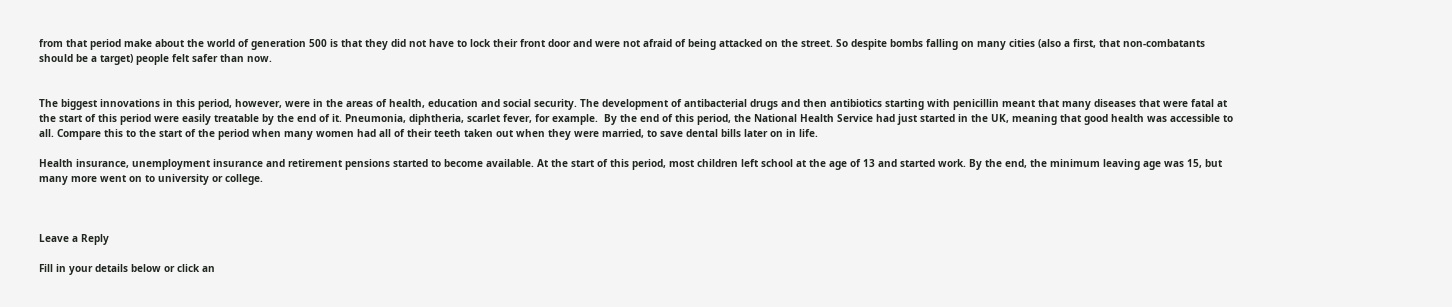from that period make about the world of generation 500 is that they did not have to lock their front door and were not afraid of being attacked on the street. So despite bombs falling on many cities (also a first, that non-combatants should be a target) people felt safer than now.


The biggest innovations in this period, however, were in the areas of health, education and social security. The development of antibacterial drugs and then antibiotics starting with penicillin meant that many diseases that were fatal at the start of this period were easily treatable by the end of it. Pneumonia, diphtheria, scarlet fever, for example.  By the end of this period, the National Health Service had just started in the UK, meaning that good health was accessible to all. Compare this to the start of the period when many women had all of their teeth taken out when they were married, to save dental bills later on in life.

Health insurance, unemployment insurance and retirement pensions started to become available. At the start of this period, most children left school at the age of 13 and started work. By the end, the minimum leaving age was 15, but many more went on to university or college.



Leave a Reply

Fill in your details below or click an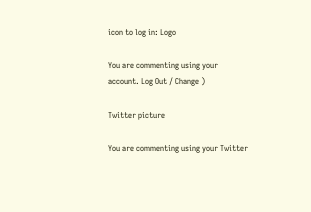icon to log in: Logo

You are commenting using your account. Log Out / Change )

Twitter picture

You are commenting using your Twitter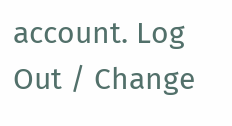account. Log Out / Change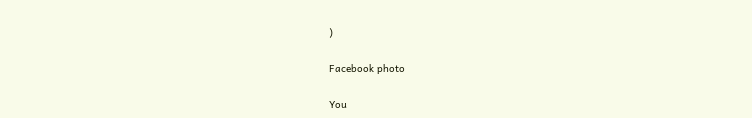)

Facebook photo

You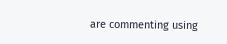are commenting using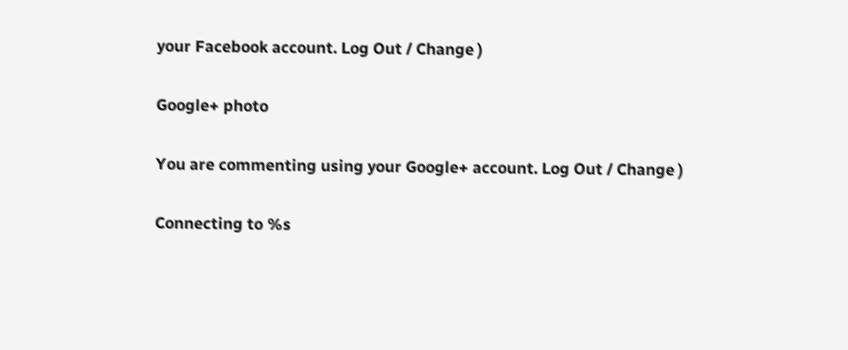your Facebook account. Log Out / Change )

Google+ photo

You are commenting using your Google+ account. Log Out / Change )

Connecting to %s